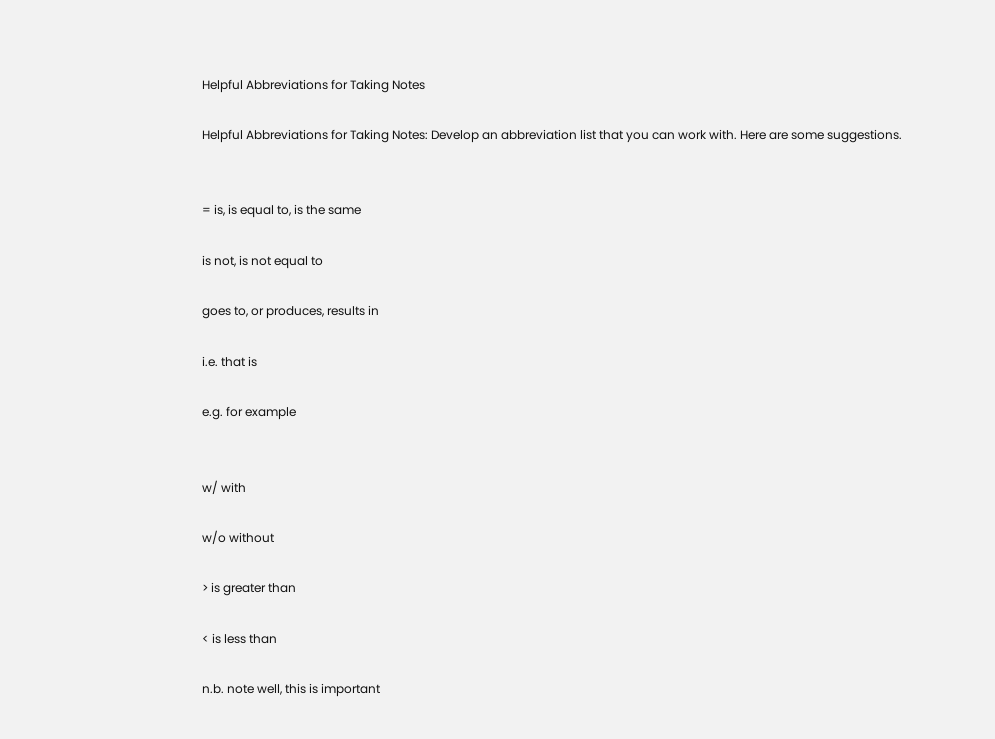Helpful Abbreviations for Taking Notes

Helpful Abbreviations for Taking Notes: Develop an abbreviation list that you can work with. Here are some suggestions.


= is, is equal to, is the same

is not, is not equal to

goes to, or produces, results in

i.e. that is

e.g. for example


w/ with

w/o without

> is greater than

< is less than

n.b. note well, this is important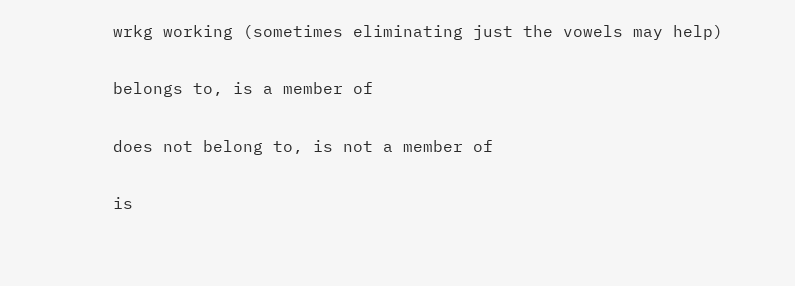wrkg working (sometimes eliminating just the vowels may help)

belongs to, is a member of

does not belong to, is not a member of

is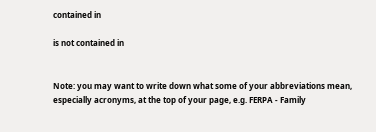contained in

is not contained in


Note: you may want to write down what some of your abbreviations mean, especially acronyms, at the top of your page, e.g. FERPA - Family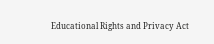Educational Rights and Privacy Act